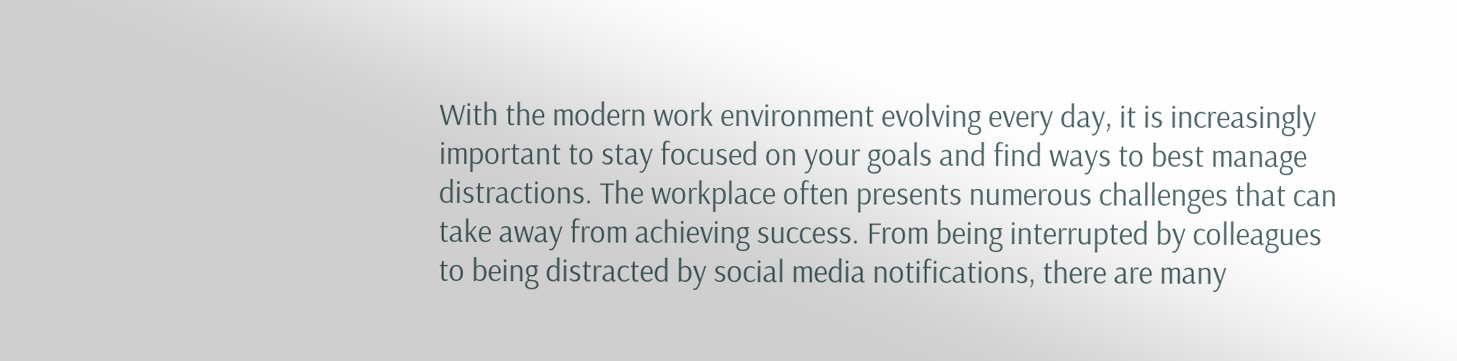With the modern work environment evolving every day, it is increasingly important to stay focused on your goals and find ways to best manage distractions. The workplace often presents numerous challenges that can take away from achieving success. From being interrupted by colleagues to being distracted by social media notifications, there are many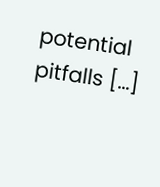potential pitfalls [...]